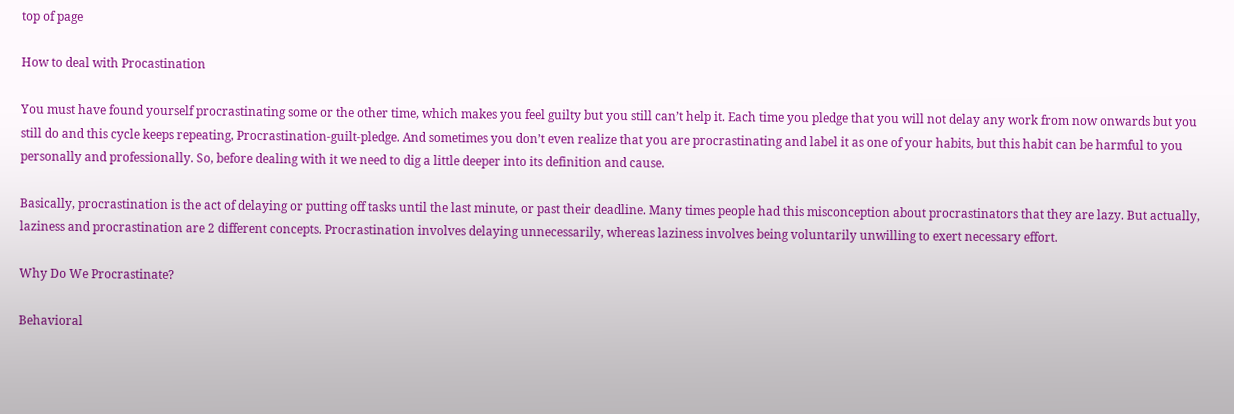top of page

How to deal with Procastination

You must have found yourself procrastinating some or the other time, which makes you feel guilty but you still can’t help it. Each time you pledge that you will not delay any work from now onwards but you still do and this cycle keeps repeating, Procrastination-guilt-pledge. And sometimes you don’t even realize that you are procrastinating and label it as one of your habits, but this habit can be harmful to you personally and professionally. So, before dealing with it we need to dig a little deeper into its definition and cause.

Basically, procrastination is the act of delaying or putting off tasks until the last minute, or past their deadline. Many times people had this misconception about procrastinators that they are lazy. But actually, laziness and procrastination are 2 different concepts. Procrastination involves delaying unnecessarily, whereas laziness involves being voluntarily unwilling to exert necessary effort.

Why Do We Procrastinate?

Behavioral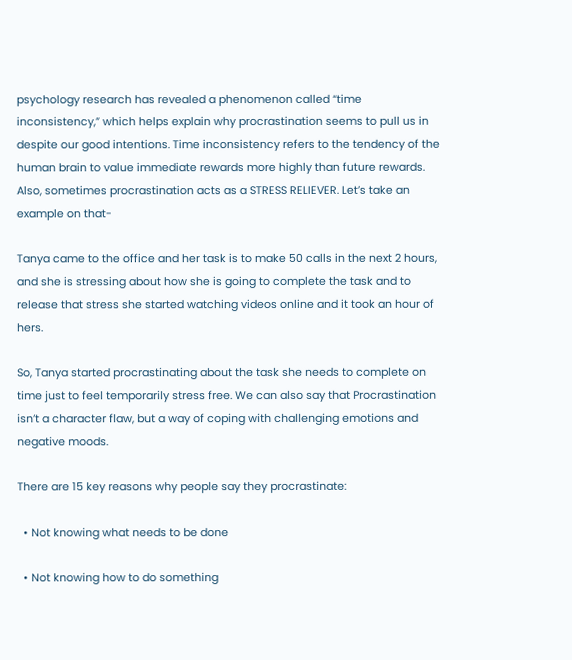psychology research has revealed a phenomenon called “time inconsistency,” which helps explain why procrastination seems to pull us in despite our good intentions. Time inconsistency refers to the tendency of the human brain to value immediate rewards more highly than future rewards. Also, sometimes procrastination acts as a STRESS RELIEVER. Let’s take an example on that-

Tanya came to the office and her task is to make 50 calls in the next 2 hours, and she is stressing about how she is going to complete the task and to release that stress she started watching videos online and it took an hour of hers.

So, Tanya started procrastinating about the task she needs to complete on time just to feel temporarily stress free. We can also say that Procrastination isn’t a character flaw, but a way of coping with challenging emotions and negative moods.

There are 15 key reasons why people say they procrastinate:

  • Not knowing what needs to be done

  • Not knowing how to do something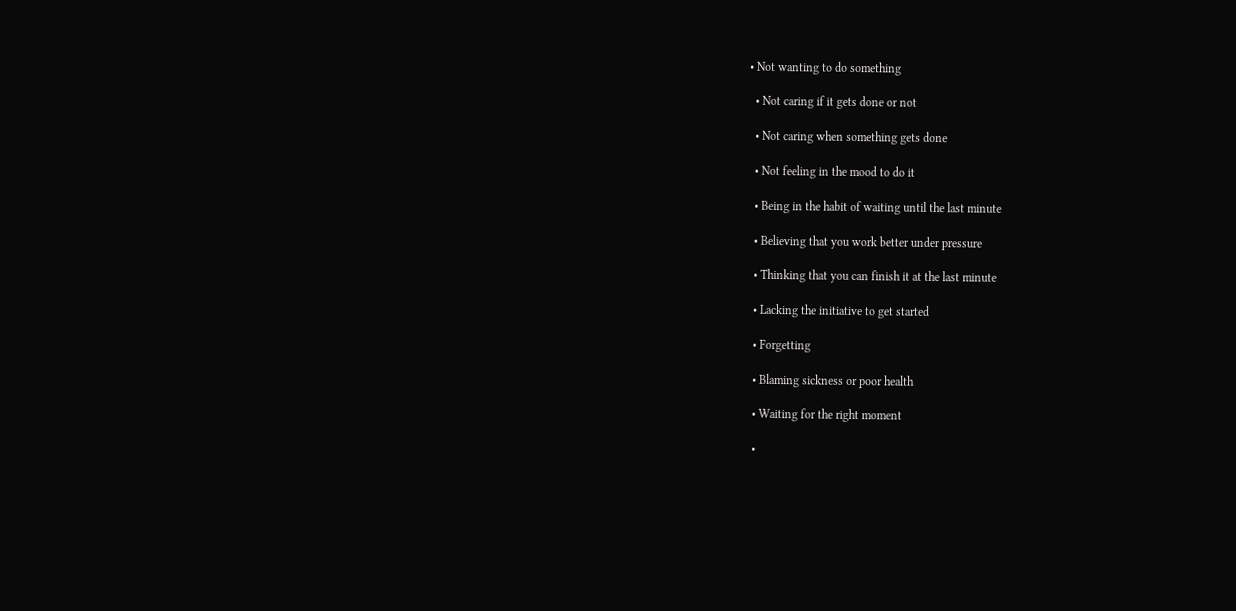• Not wanting to do something

  • Not caring if it gets done or not

  • Not caring when something gets done

  • Not feeling in the mood to do it

  • Being in the habit of waiting until the last minute

  • Believing that you work better under pressure

  • Thinking that you can finish it at the last minute

  • Lacking the initiative to get started

  • Forgetting

  • Blaming sickness or poor health

  • Waiting for the right moment

  •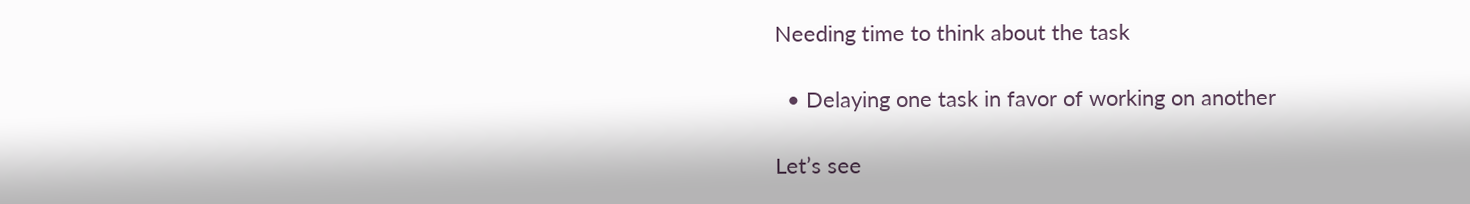Needing time to think about the task

  • Delaying one task in favor of working on another

Let’s see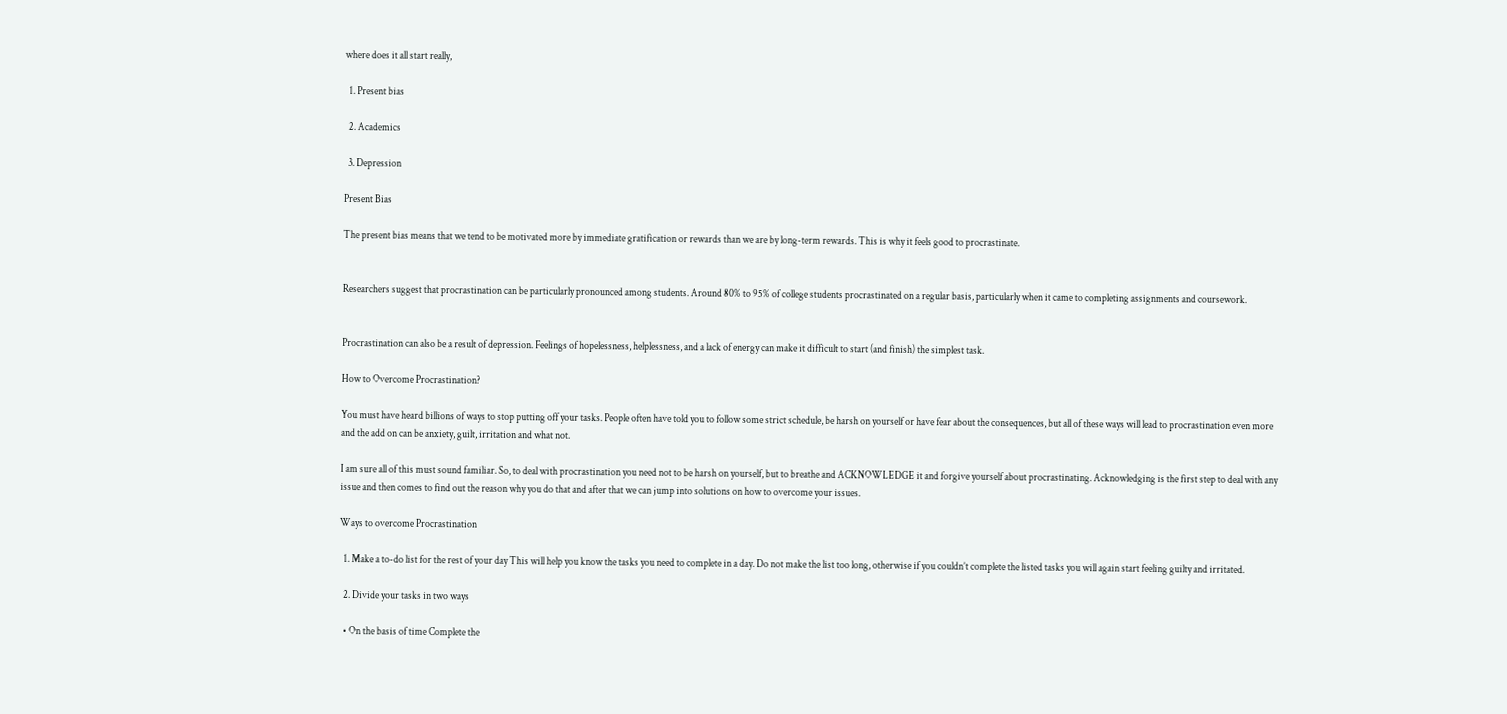where does it all start really,

  1. Present bias

  2. Academics

  3. Depression

Present Bias

The present bias means that we tend to be motivated more by immediate gratification or rewards than we are by long-term rewards. This is why it feels good to procrastinate.


Researchers suggest that procrastination can be particularly pronounced among students. Around 80% to 95% of college students procrastinated on a regular basis, particularly when it came to completing assignments and coursework.


Procrastination can also be a result of depression. Feelings of hopelessness, helplessness, and a lack of energy can make it difficult to start (and finish) the simplest task.

How to Overcome Procrastination?

You must have heard billions of ways to stop putting off your tasks. People often have told you to follow some strict schedule, be harsh on yourself or have fear about the consequences, but all of these ways will lead to procrastination even more and the add on can be anxiety, guilt, irritation and what not.

I am sure all of this must sound familiar. So, to deal with procrastination you need not to be harsh on yourself, but to breathe and ACKNOWLEDGE it and forgive yourself about procrastinating. Acknowledging is the first step to deal with any issue and then comes to find out the reason why you do that and after that we can jump into solutions on how to overcome your issues.

Ways to overcome Procrastination

  1. Make a to-do list for the rest of your day This will help you know the tasks you need to complete in a day. Do not make the list too long, otherwise if you couldn’t complete the listed tasks you will again start feeling guilty and irritated.

  2. Divide your tasks in two ways

  • On the basis of time Complete the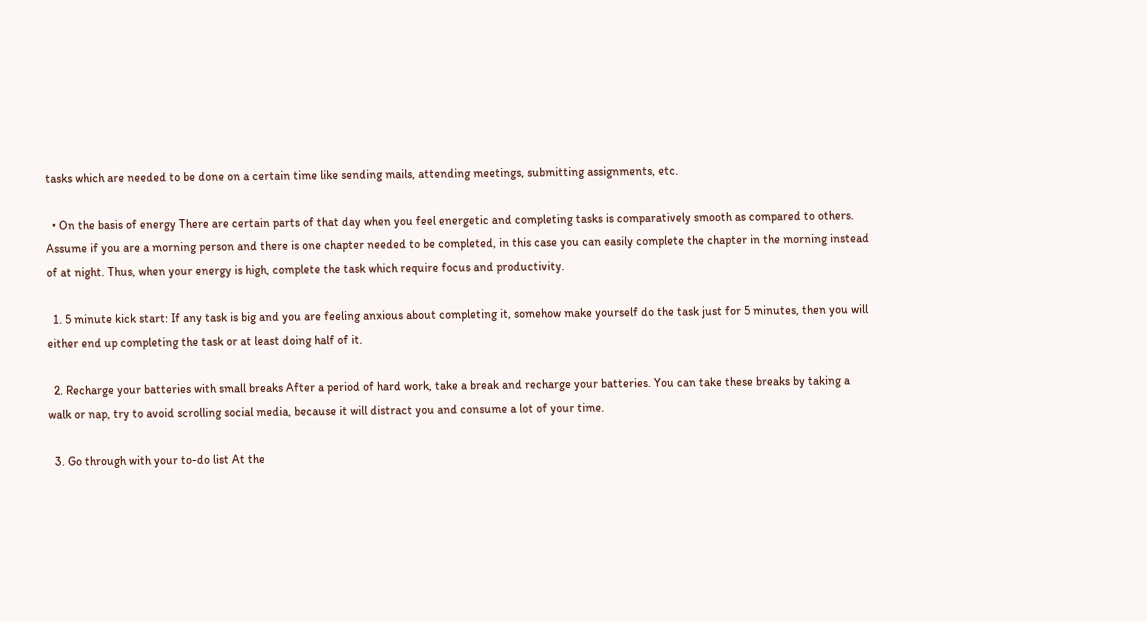tasks which are needed to be done on a certain time like sending mails, attending meetings, submitting assignments, etc.

  • On the basis of energy There are certain parts of that day when you feel energetic and completing tasks is comparatively smooth as compared to others. Assume if you are a morning person and there is one chapter needed to be completed, in this case you can easily complete the chapter in the morning instead of at night. Thus, when your energy is high, complete the task which require focus and productivity.

  1. 5 minute kick start: If any task is big and you are feeling anxious about completing it, somehow make yourself do the task just for 5 minutes, then you will either end up completing the task or at least doing half of it.

  2. Recharge your batteries with small breaks After a period of hard work, take a break and recharge your batteries. You can take these breaks by taking a walk or nap, try to avoid scrolling social media, because it will distract you and consume a lot of your time.

  3. Go through with your to-do list At the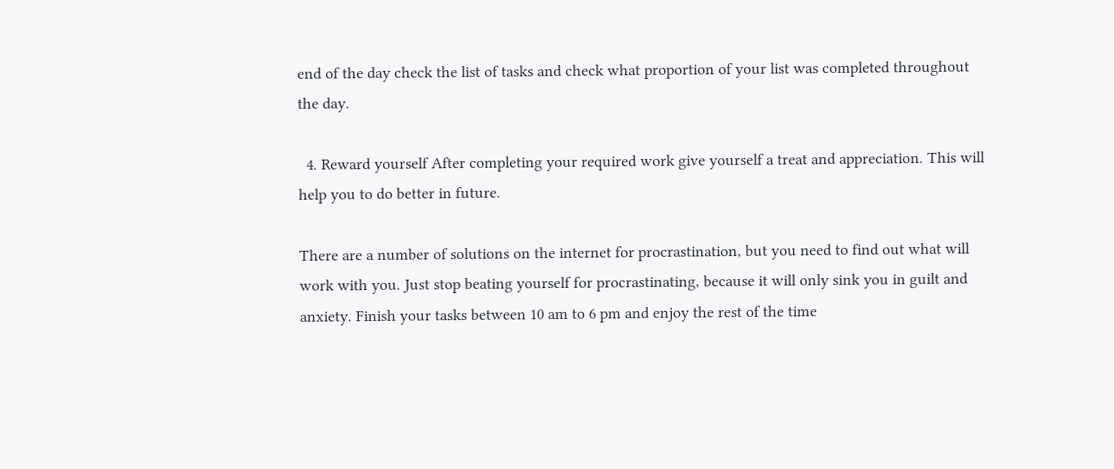end of the day check the list of tasks and check what proportion of your list was completed throughout the day.

  4. Reward yourself After completing your required work give yourself a treat and appreciation. This will help you to do better in future.

There are a number of solutions on the internet for procrastination, but you need to find out what will work with you. Just stop beating yourself for procrastinating, because it will only sink you in guilt and anxiety. Finish your tasks between 10 am to 6 pm and enjoy the rest of the time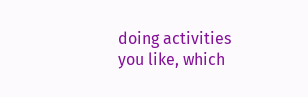doing activities you like, which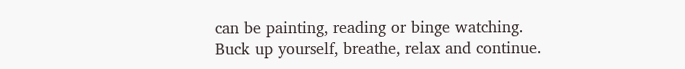can be painting, reading or binge watching. Buck up yourself, breathe, relax and continue.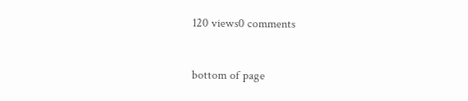120 views0 comments


bottom of page